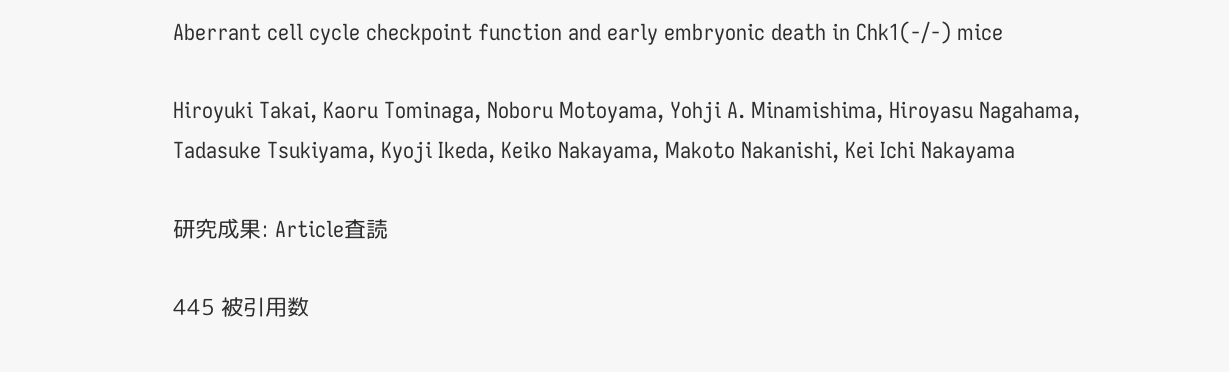Aberrant cell cycle checkpoint function and early embryonic death in Chk1(-/-) mice

Hiroyuki Takai, Kaoru Tominaga, Noboru Motoyama, Yohji A. Minamishima, Hiroyasu Nagahama, Tadasuke Tsukiyama, Kyoji Ikeda, Keiko Nakayama, Makoto Nakanishi, Kei Ichi Nakayama

研究成果: Article査読

445 被引用数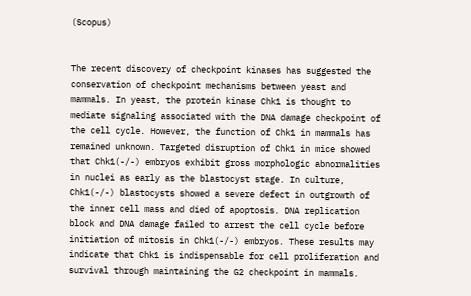(Scopus)


The recent discovery of checkpoint kinases has suggested the conservation of checkpoint mechanisms between yeast and mammals. In yeast, the protein kinase Chk1 is thought to mediate signaling associated with the DNA damage checkpoint of the cell cycle. However, the function of Chk1 in mammals has remained unknown. Targeted disruption of Chk1 in mice showed that Chk1(-/-) embryos exhibit gross morphologic abnormalities in nuclei as early as the blastocyst stage. In culture, Chk1(-/-) blastocysts showed a severe defect in outgrowth of the inner cell mass and died of apoptosis. DNA replication block and DNA damage failed to arrest the cell cycle before initiation of mitosis in Chk1(-/-) embryos. These results may indicate that Chk1 is indispensable for cell proliferation and survival through maintaining the G2 checkpoint in mammals.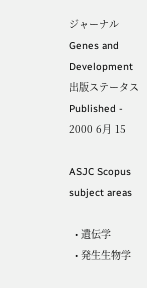ジャーナルGenes and Development
出版ステータスPublished - 2000 6月 15

ASJC Scopus subject areas

  • 遺伝学
  • 発生生物学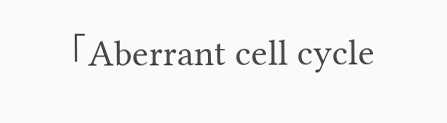「Aberrant cell cycle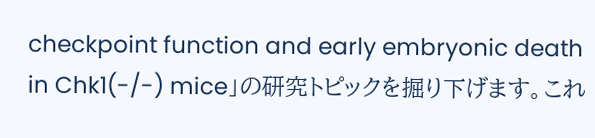checkpoint function and early embryonic death in Chk1(-/-) mice」の研究トピックを掘り下げます。これ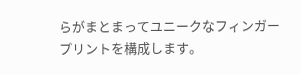らがまとまってユニークなフィンガープリントを構成します。